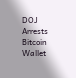DOJ Arrests Bitcoin Wallet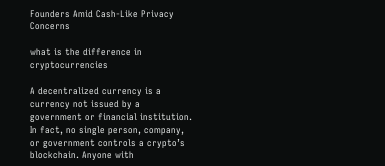Founders Amid Cash-Like Privacy Concerns

what is the difference in cryptocurrencies

A decentralized currency is a currency not issued by a government or financial institution. In fact, no single person, company, or government controls a crypto’s blockchain. Anyone with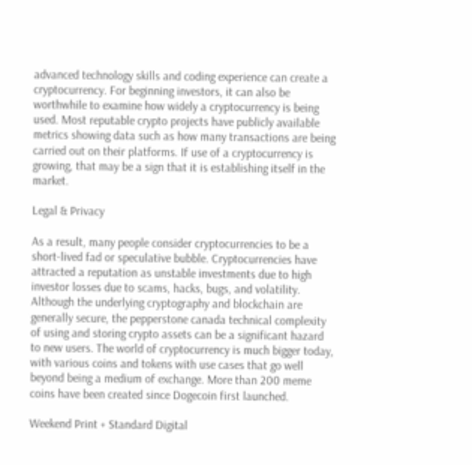advanced technology skills and coding experience can create a cryptocurrency. For beginning investors, it can also be worthwhile to examine how widely a cryptocurrency is being used. Most reputable crypto projects have publicly available metrics showing data such as how many transactions are being carried out on their platforms. If use of a cryptocurrency is growing, that may be a sign that it is establishing itself in the market.

Legal & Privacy

As a result, many people consider cryptocurrencies to be a short-lived fad or speculative bubble. Cryptocurrencies have attracted a reputation as unstable investments due to high investor losses due to scams, hacks, bugs, and volatility. Although the underlying cryptography and blockchain are generally secure, the pepperstone canada technical complexity of using and storing crypto assets can be a significant hazard to new users. The world of cryptocurrency is much bigger today, with various coins and tokens with use cases that go well beyond being a medium of exchange. More than 200 meme coins have been created since Dogecoin first launched.

Weekend Print + Standard Digital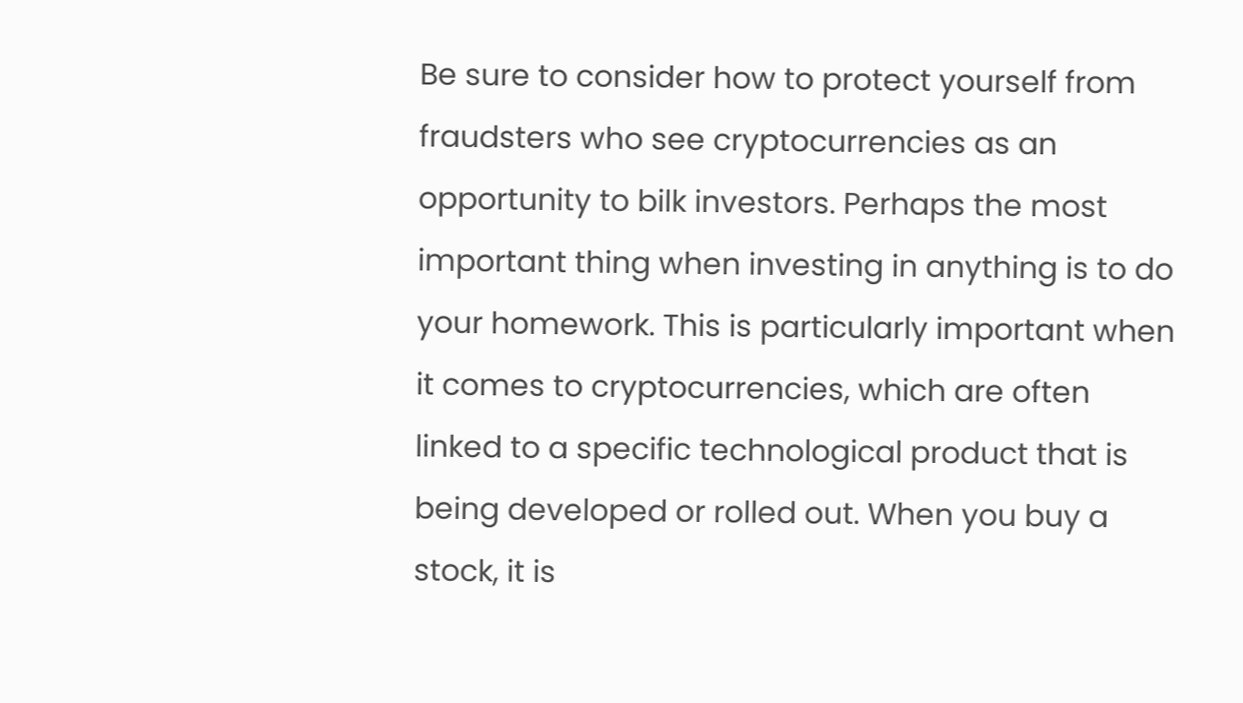Be sure to consider how to protect yourself from fraudsters who see cryptocurrencies as an opportunity to bilk investors. Perhaps the most important thing when investing in anything is to do your homework. This is particularly important when it comes to cryptocurrencies, which are often linked to a specific technological product that is being developed or rolled out. When you buy a stock, it is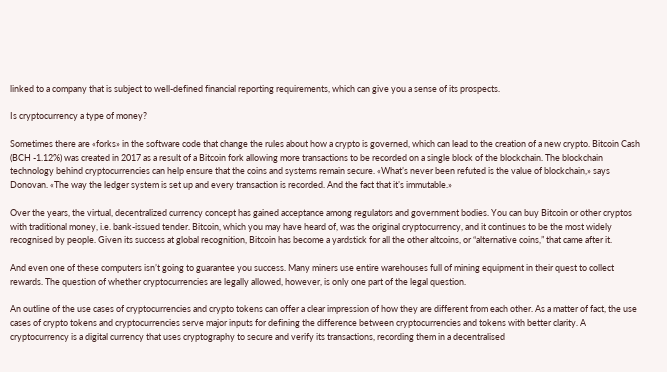linked to a company that is subject to well-defined financial reporting requirements, which can give you a sense of its prospects.

Is cryptocurrency a type of money?

Sometimes there are «forks» in the software code that change the rules about how a crypto is governed, which can lead to the creation of a new crypto. Bitcoin Cash (BCH -1.12%) was created in 2017 as a result of a Bitcoin fork allowing more transactions to be recorded on a single block of the blockchain. The blockchain technology behind cryptocurrencies can help ensure that the coins and systems remain secure. «What’s never been refuted is the value of blockchain,» says Donovan. «The way the ledger system is set up and every transaction is recorded. And the fact that it’s immutable.»

Over the years, the virtual, decentralized currency concept has gained acceptance among regulators and government bodies. You can buy Bitcoin or other cryptos with traditional money, i.e. bank-issued tender. Bitcoin, which you may have heard of, was the original cryptocurrency, and it continues to be the most widely recognised by people. Given its success at global recognition, Bitcoin has become a yardstick for all the other altcoins, or “alternative coins,” that came after it.

And even one of these computers isn’t going to guarantee you success. Many miners use entire warehouses full of mining equipment in their quest to collect rewards. The question of whether cryptocurrencies are legally allowed, however, is only one part of the legal question.

An outline of the use cases of cryptocurrencies and crypto tokens can offer a clear impression of how they are different from each other. As a matter of fact, the use cases of crypto tokens and cryptocurrencies serve major inputs for defining the difference between cryptocurrencies and tokens with better clarity. A cryptocurrency is a digital currency that uses cryptography to secure and verify its transactions, recording them in a decentralised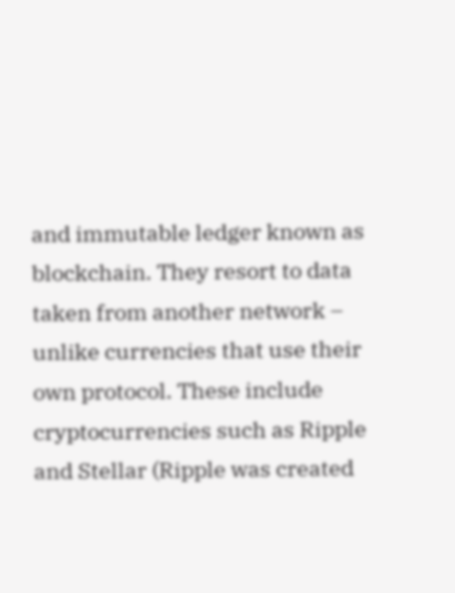and immutable ledger known as blockchain. They resort to data taken from another network – unlike currencies that use their own protocol. These include cryptocurrencies such as Ripple and Stellar (Ripple was created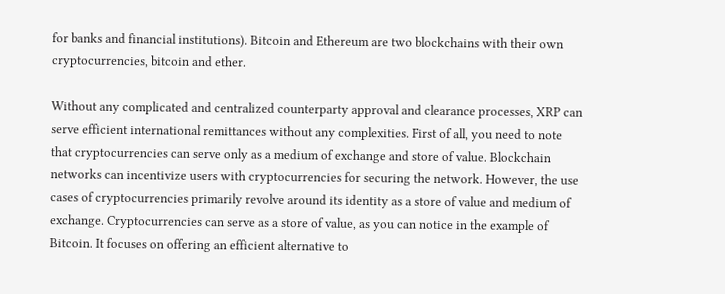for banks and financial institutions). Bitcoin and Ethereum are two blockchains with their own cryptocurrencies, bitcoin and ether.

Without any complicated and centralized counterparty approval and clearance processes, XRP can serve efficient international remittances without any complexities. First of all, you need to note that cryptocurrencies can serve only as a medium of exchange and store of value. Blockchain networks can incentivize users with cryptocurrencies for securing the network. However, the use cases of cryptocurrencies primarily revolve around its identity as a store of value and medium of exchange. Cryptocurrencies can serve as a store of value, as you can notice in the example of Bitcoin. It focuses on offering an efficient alternative to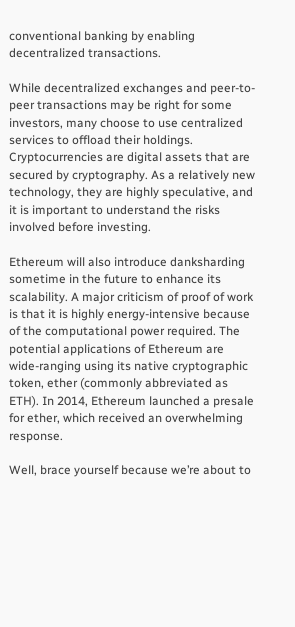conventional banking by enabling decentralized transactions.

While decentralized exchanges and peer-to-peer transactions may be right for some investors, many choose to use centralized services to offload their holdings. Cryptocurrencies are digital assets that are secured by cryptography. As a relatively new technology, they are highly speculative, and it is important to understand the risks involved before investing.

Ethereum will also introduce danksharding sometime in the future to enhance its scalability. A major criticism of proof of work is that it is highly energy-intensive because of the computational power required. The potential applications of Ethereum are wide-ranging using its native cryptographic token, ether (commonly abbreviated as ETH). In 2014, Ethereum launched a presale for ether, which received an overwhelming response.

Well, brace yourself because we’re about to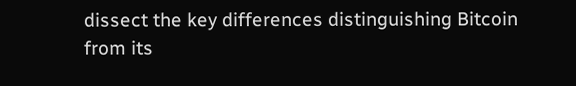dissect the key differences distinguishing Bitcoin from its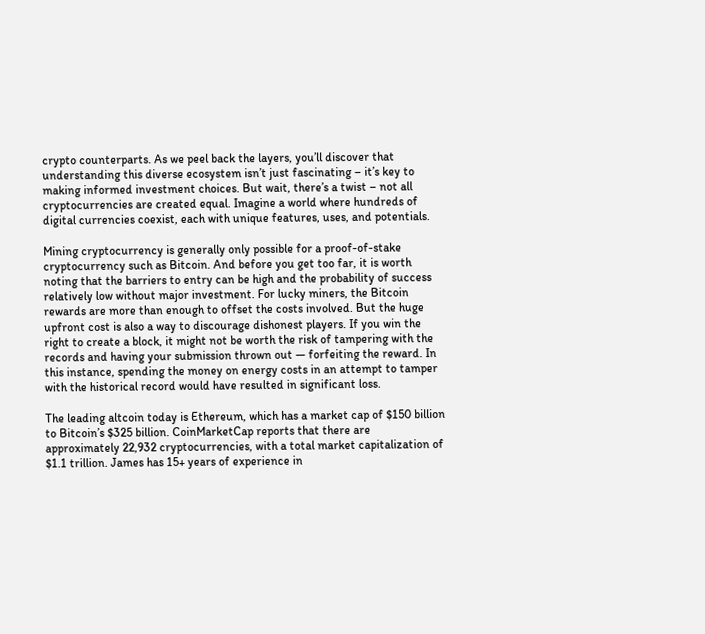crypto counterparts. As we peel back the layers, you’ll discover that understanding this diverse ecosystem isn’t just fascinating – it’s key to making informed investment choices. But wait, there’s a twist – not all cryptocurrencies are created equal. Imagine a world where hundreds of digital currencies coexist, each with unique features, uses, and potentials.

Mining cryptocurrency is generally only possible for a proof-of-stake cryptocurrency such as Bitcoin. And before you get too far, it is worth noting that the barriers to entry can be high and the probability of success relatively low without major investment. For lucky miners, the Bitcoin rewards are more than enough to offset the costs involved. But the huge upfront cost is also a way to discourage dishonest players. If you win the right to create a block, it might not be worth the risk of tampering with the records and having your submission thrown out — forfeiting the reward. In this instance, spending the money on energy costs in an attempt to tamper with the historical record would have resulted in significant loss.

The leading altcoin today is Ethereum, which has a market cap of $150 billion to Bitcoin’s $325 billion. CoinMarketCap reports that there are approximately 22,932 cryptocurrencies, with a total market capitalization of $1.1 trillion. James has 15+ years of experience in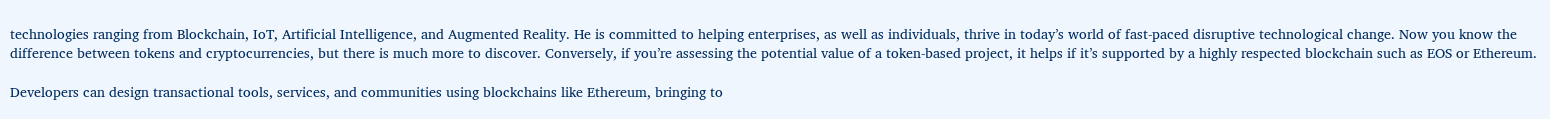technologies ranging from Blockchain, IoT, Artificial Intelligence, and Augmented Reality. He is committed to helping enterprises, as well as individuals, thrive in today’s world of fast-paced disruptive technological change. Now you know the difference between tokens and cryptocurrencies, but there is much more to discover. Conversely, if you’re assessing the potential value of a token-based project, it helps if it’s supported by a highly respected blockchain such as EOS or Ethereum.

Developers can design transactional tools, services, and communities using blockchains like Ethereum, bringing to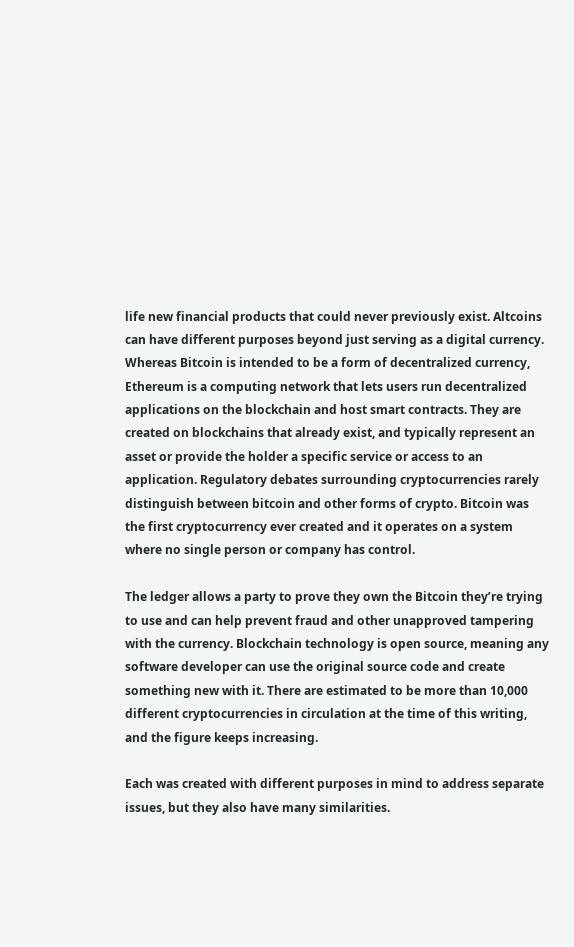life new financial products that could never previously exist. Altcoins can have different purposes beyond just serving as a digital currency. Whereas Bitcoin is intended to be a form of decentralized currency, Ethereum is a computing network that lets users run decentralized applications on the blockchain and host smart contracts. They are created on blockchains that already exist, and typically represent an asset or provide the holder a specific service or access to an application. Regulatory debates surrounding cryptocurrencies rarely distinguish between bitcoin and other forms of crypto. Bitcoin was the first cryptocurrency ever created and it operates on a system where no single person or company has control.

The ledger allows a party to prove they own the Bitcoin they’re trying to use and can help prevent fraud and other unapproved tampering with the currency. Blockchain technology is open source, meaning any software developer can use the original source code and create something new with it. There are estimated to be more than 10,000 different cryptocurrencies in circulation at the time of this writing, and the figure keeps increasing.

Each was created with different purposes in mind to address separate issues, but they also have many similarities.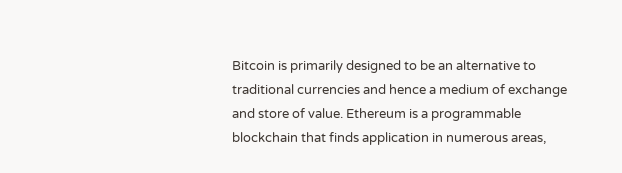Bitcoin is primarily designed to be an alternative to traditional currencies and hence a medium of exchange and store of value. Ethereum is a programmable blockchain that finds application in numerous areas,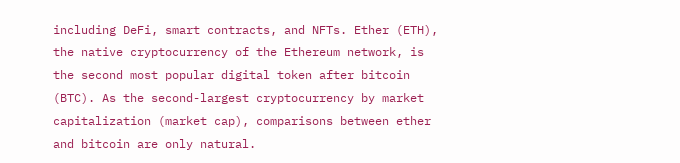including DeFi, smart contracts, and NFTs. Ether (ETH), the native cryptocurrency of the Ethereum network, is the second most popular digital token after bitcoin (BTC). As the second-largest cryptocurrency by market capitalization (market cap), comparisons between ether and bitcoin are only natural.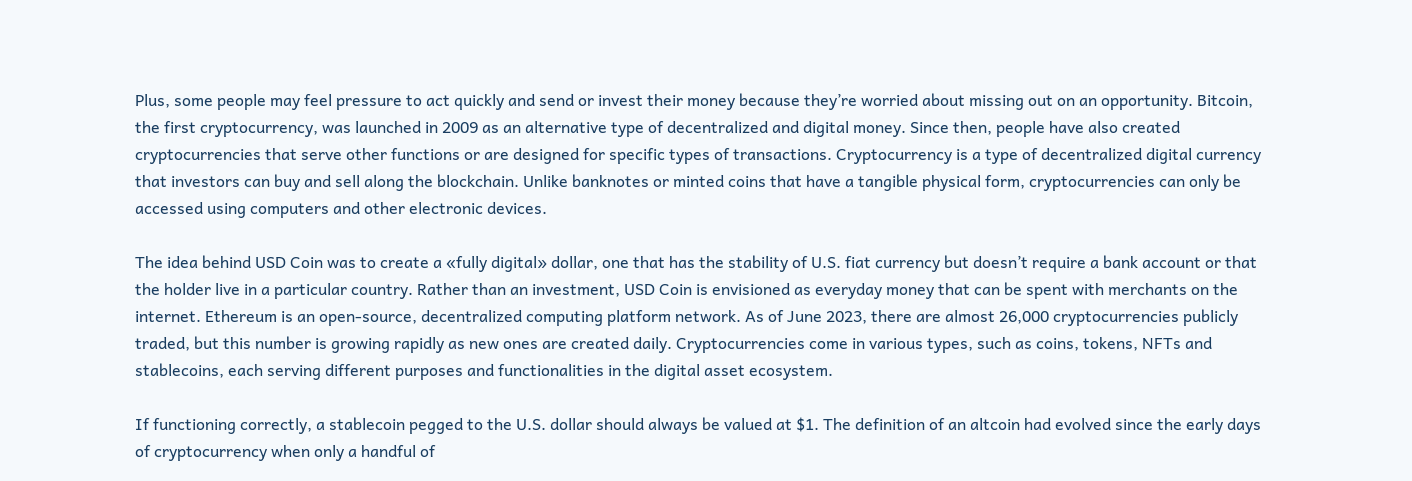Plus, some people may feel pressure to act quickly and send or invest their money because they’re worried about missing out on an opportunity. Bitcoin, the first cryptocurrency, was launched in 2009 as an alternative type of decentralized and digital money. Since then, people have also created cryptocurrencies that serve other functions or are designed for specific types of transactions. Cryptocurrency is a type of decentralized digital currency that investors can buy and sell along the blockchain. Unlike banknotes or minted coins that have a tangible physical form, cryptocurrencies can only be accessed using computers and other electronic devices.

The idea behind USD Coin was to create a «fully digital» dollar, one that has the stability of U.S. fiat currency but doesn’t require a bank account or that the holder live in a particular country. Rather than an investment, USD Coin is envisioned as everyday money that can be spent with merchants on the internet. Ethereum is an open-source, decentralized computing platform network. As of June 2023, there are almost 26,000 cryptocurrencies publicly traded, but this number is growing rapidly as new ones are created daily. Cryptocurrencies come in various types, such as coins, tokens, NFTs and stablecoins, each serving different purposes and functionalities in the digital asset ecosystem.

If functioning correctly, a stablecoin pegged to the U.S. dollar should always be valued at $1. The definition of an altcoin had evolved since the early days of cryptocurrency when only a handful of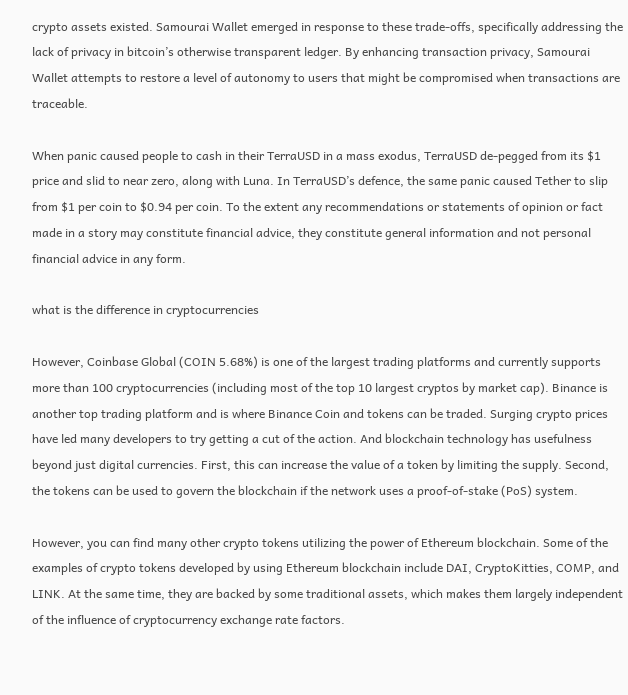crypto assets existed. Samourai Wallet emerged in response to these trade-offs, specifically addressing the lack of privacy in bitcoin’s otherwise transparent ledger. By enhancing transaction privacy, Samourai Wallet attempts to restore a level of autonomy to users that might be compromised when transactions are traceable.

When panic caused people to cash in their TerraUSD in a mass exodus, TerraUSD de-pegged from its $1 price and slid to near zero, along with Luna. In TerraUSD’s defence, the same panic caused Tether to slip from $1 per coin to $0.94 per coin. To the extent any recommendations or statements of opinion or fact made in a story may constitute financial advice, they constitute general information and not personal financial advice in any form.

what is the difference in cryptocurrencies

However, Coinbase Global (COIN 5.68%) is one of the largest trading platforms and currently supports more than 100 cryptocurrencies (including most of the top 10 largest cryptos by market cap). Binance is another top trading platform and is where Binance Coin and tokens can be traded. Surging crypto prices have led many developers to try getting a cut of the action. And blockchain technology has usefulness beyond just digital currencies. First, this can increase the value of a token by limiting the supply. Second, the tokens can be used to govern the blockchain if the network uses a proof-of-stake (PoS) system.

However, you can find many other crypto tokens utilizing the power of Ethereum blockchain. Some of the examples of crypto tokens developed by using Ethereum blockchain include DAI, CryptoKitties, COMP, and LINK. At the same time, they are backed by some traditional assets, which makes them largely independent of the influence of cryptocurrency exchange rate factors.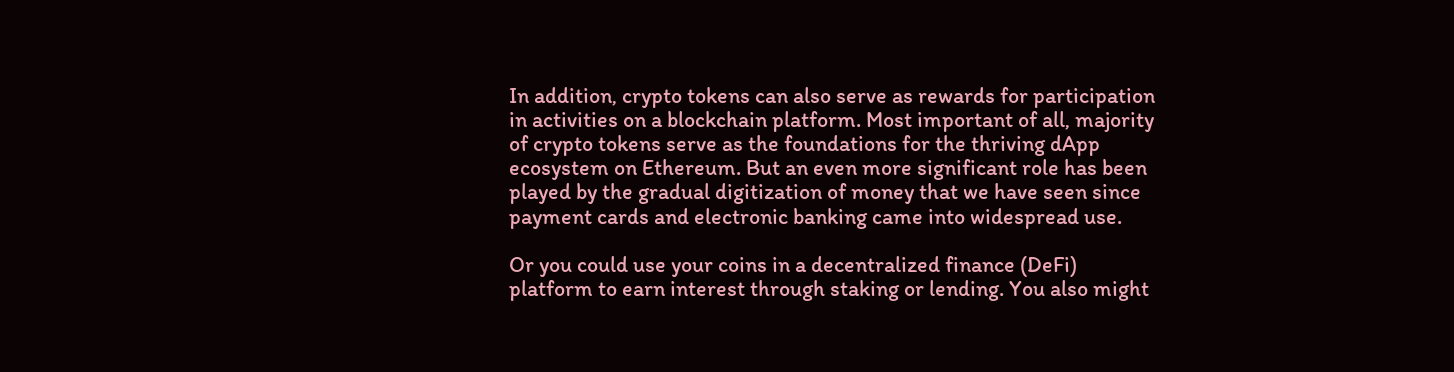In addition, crypto tokens can also serve as rewards for participation in activities on a blockchain platform. Most important of all, majority of crypto tokens serve as the foundations for the thriving dApp ecosystem on Ethereum. But an even more significant role has been played by the gradual digitization of money that we have seen since payment cards and electronic banking came into widespread use.

Or you could use your coins in a decentralized finance (DeFi) platform to earn interest through staking or lending. You also might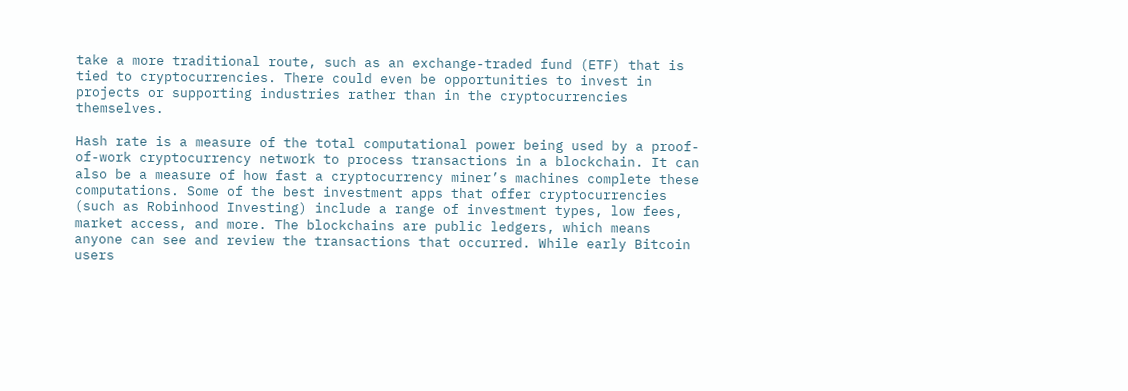take a more traditional route, such as an exchange-traded fund (ETF) that is tied to cryptocurrencies. There could even be opportunities to invest in projects or supporting industries rather than in the cryptocurrencies themselves.

Hash rate is a measure of the total computational power being used by a proof-of-work cryptocurrency network to process transactions in a blockchain. It can also be a measure of how fast a cryptocurrency miner’s machines complete these computations. Some of the best investment apps that offer cryptocurrencies (such as Robinhood Investing) include a range of investment types, low fees, market access, and more. The blockchains are public ledgers, which means anyone can see and review the transactions that occurred. While early Bitcoin users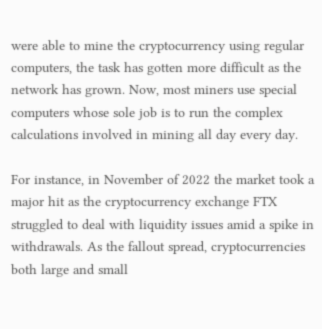were able to mine the cryptocurrency using regular computers, the task has gotten more difficult as the network has grown. Now, most miners use special computers whose sole job is to run the complex calculations involved in mining all day every day.

For instance, in November of 2022 the market took a major hit as the cryptocurrency exchange FTX struggled to deal with liquidity issues amid a spike in withdrawals. As the fallout spread, cryptocurrencies both large and small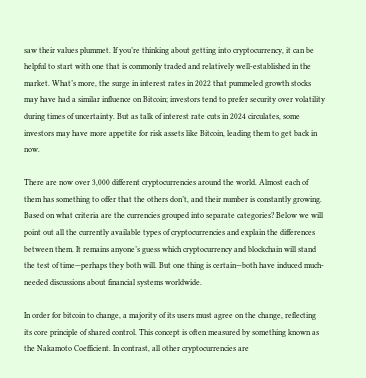saw their values plummet. If you’re thinking about getting into cryptocurrency, it can be helpful to start with one that is commonly traded and relatively well-established in the market. What’s more, the surge in interest rates in 2022 that pummeled growth stocks may have had a similar influence on Bitcoin; investors tend to prefer security over volatility during times of uncertainty. But as talk of interest rate cuts in 2024 circulates, some investors may have more appetite for risk assets like Bitcoin, leading them to get back in now.

There are now over 3,000 different cryptocurrencies around the world. Almost each of them has something to offer that the others don’t, and their number is constantly growing. Based on what criteria are the currencies grouped into separate categories? Below we will point out all the currently available types of cryptocurrencies and explain the differences between them. It remains anyone’s guess which cryptocurrency and blockchain will stand the test of time—perhaps they both will. But one thing is certain—both have induced much-needed discussions about financial systems worldwide.

In order for bitcoin to change, a majority of its users must agree on the change, reflecting its core principle of shared control. This concept is often measured by something known as the Nakamoto Coefficient. In contrast, all other cryptocurrencies are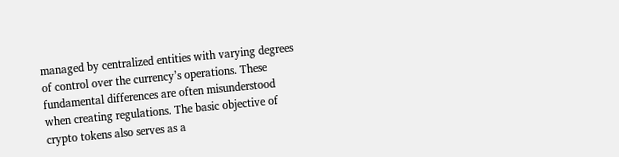managed by centralized entities with varying degrees of control over the currency’s operations. These fundamental differences are often misunderstood when creating regulations. The basic objective of crypto tokens also serves as a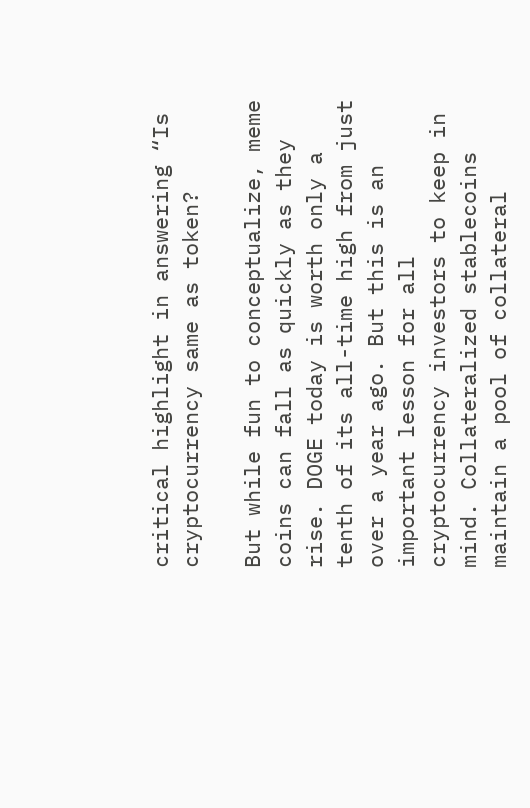critical highlight in answering “Is cryptocurrency same as token?

But while fun to conceptualize, meme coins can fall as quickly as they rise. DOGE today is worth only a tenth of its all-time high from just over a year ago. But this is an important lesson for all cryptocurrency investors to keep in mind. Collateralized stablecoins maintain a pool of collateral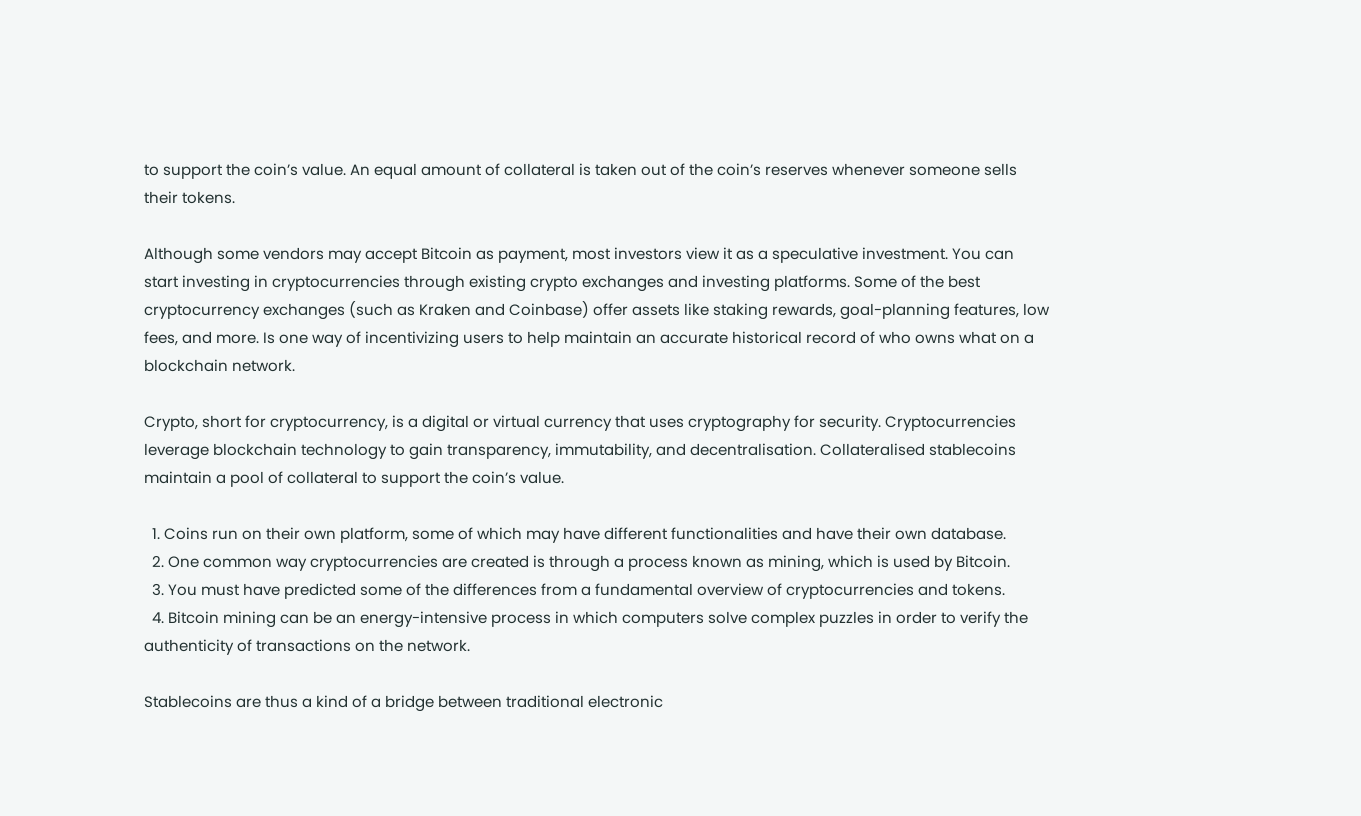to support the coin’s value. An equal amount of collateral is taken out of the coin’s reserves whenever someone sells their tokens.

Although some vendors may accept Bitcoin as payment, most investors view it as a speculative investment. You can start investing in cryptocurrencies through existing crypto exchanges and investing platforms. Some of the best cryptocurrency exchanges (such as Kraken and Coinbase) offer assets like staking rewards, goal-planning features, low fees, and more. Is one way of incentivizing users to help maintain an accurate historical record of who owns what on a blockchain network.

Crypto, short for cryptocurrency, is a digital or virtual currency that uses cryptography for security. Cryptocurrencies leverage blockchain technology to gain transparency, immutability, and decentralisation. Collateralised stablecoins maintain a pool of collateral to support the coin’s value.

  1. Coins run on their own platform, some of which may have different functionalities and have their own database.
  2. One common way cryptocurrencies are created is through a process known as mining, which is used by Bitcoin.
  3. You must have predicted some of the differences from a fundamental overview of cryptocurrencies and tokens.
  4. Bitcoin mining can be an energy-intensive process in which computers solve complex puzzles in order to verify the authenticity of transactions on the network.

Stablecoins are thus a kind of a bridge between traditional electronic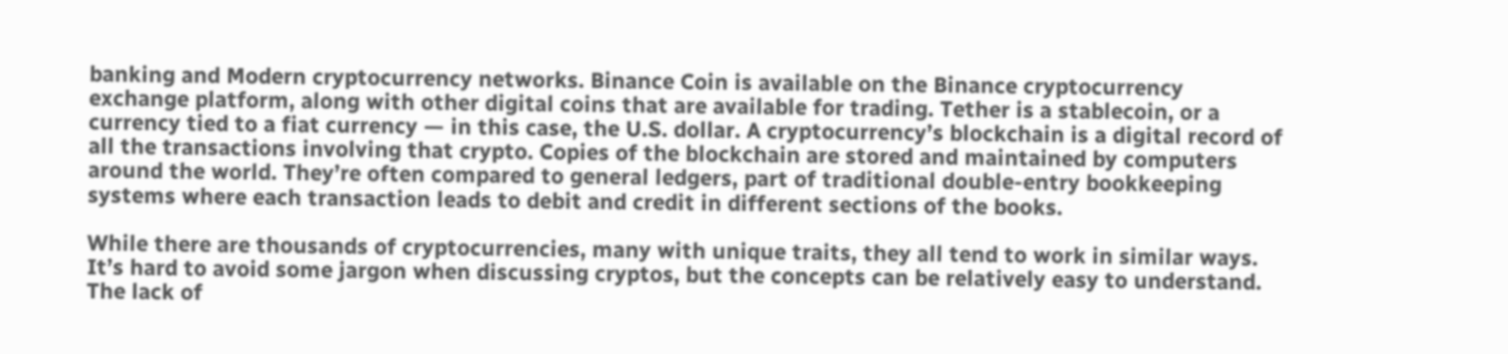banking and Modern cryptocurrency networks. Binance Coin is available on the Binance cryptocurrency exchange platform, along with other digital coins that are available for trading. Tether is a stablecoin, or a currency tied to a fiat currency — in this case, the U.S. dollar. A cryptocurrency’s blockchain is a digital record of all the transactions involving that crypto. Copies of the blockchain are stored and maintained by computers around the world. They’re often compared to general ledgers, part of traditional double-entry bookkeeping systems where each transaction leads to debit and credit in different sections of the books.

While there are thousands of cryptocurrencies, many with unique traits, they all tend to work in similar ways. It’s hard to avoid some jargon when discussing cryptos, but the concepts can be relatively easy to understand. The lack of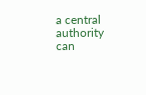a central authority can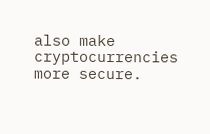also make cryptocurrencies more secure.